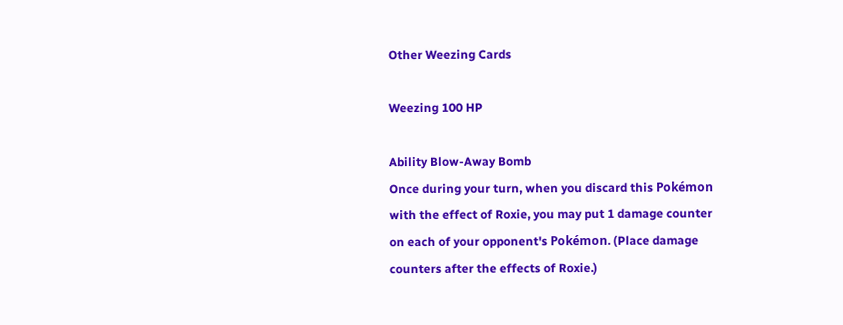Other Weezing Cards

Weezing 100 HP

Ability Blow-Away Bomb
Once during your turn, when you discard this Pokémon with the effect of Roxie, you may put 1 damage counter on each of your opponent's Pokémon. (Place damage counters after the effects of Roxie.)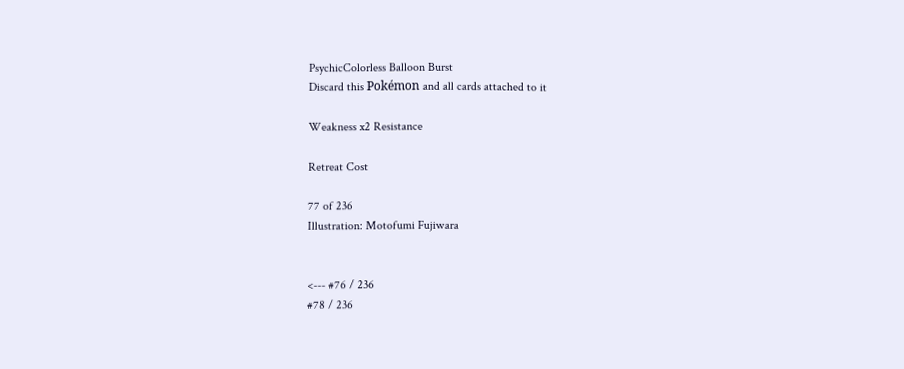PsychicColorless Balloon Burst
Discard this Pokémon and all cards attached to it

Weakness x2 Resistance

Retreat Cost

77 of 236
Illustration: Motofumi Fujiwara


<--- #76 / 236
#78 / 236